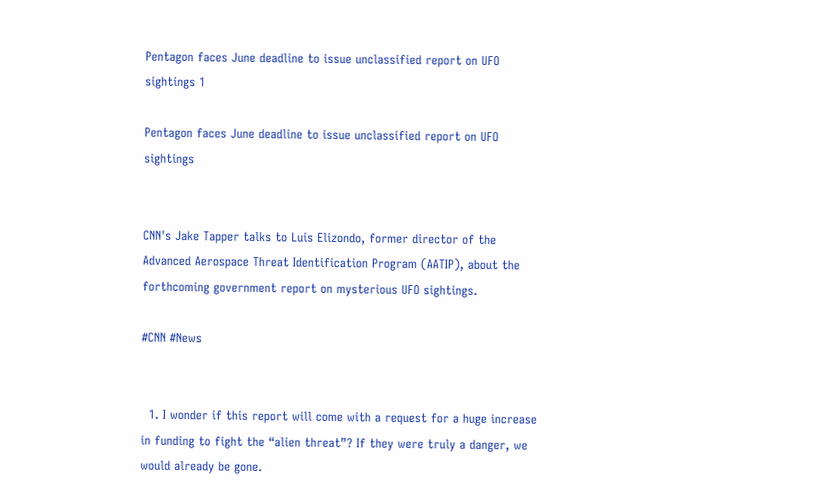Pentagon faces June deadline to issue unclassified report on UFO sightings 1

Pentagon faces June deadline to issue unclassified report on UFO sightings


CNN's Jake Tapper talks to Luis Elizondo, former director of the Advanced Aerospace Threat Identification Program (AATIP), about the forthcoming government report on mysterious UFO sightings.

#CNN #News


  1. I wonder if this report will come with a request for a huge increase in funding to fight the “alien threat”? If they were truly a danger, we would already be gone.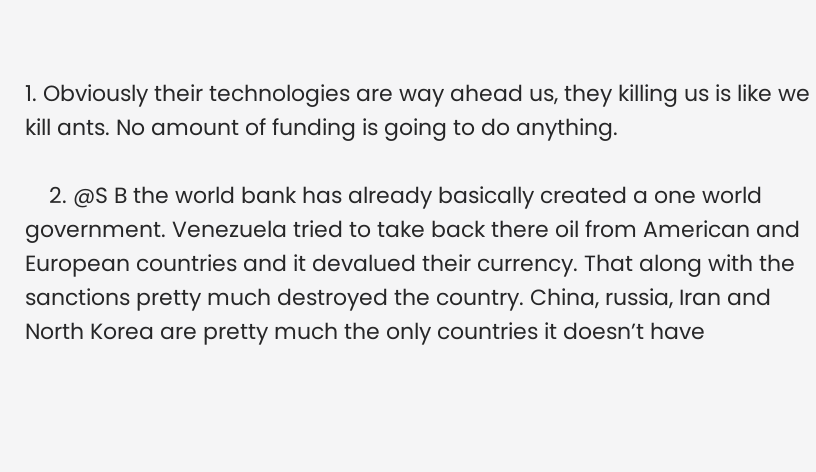1. Obviously their technologies are way ahead us, they killing us is like we kill ants. No amount of funding is going to do anything.

    2. @S B the world bank has already basically created a one world government. Venezuela tried to take back there oil from American and European countries and it devalued their currency. That along with the sanctions pretty much destroyed the country. China, russia, Iran and North Korea are pretty much the only countries it doesn’t have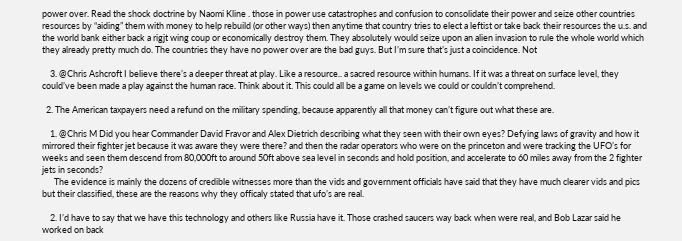power over. Read the shock doctrine by Naomi Kline . those in power use catastrophes and confusion to consolidate their power and seize other countries resources by “aiding” them with money to help rebuild (or other ways) then anytime that country tries to elect a leftist or take back their resources the u.s. and the world bank either back a rigjt wing coup or economically destroy them. They absolutely would seize upon an alien invasion to rule the whole world which they already pretty much do. The countries they have no power over are the bad guys. But I’m sure that’s just a coincidence. Not

    3. @Chris Ashcroft I believe there’s a deeper threat at play. Like a resource.. a sacred resource within humans. If it was a threat on surface level, they could’ve been made a play against the human race. Think about it. This could all be a game on levels we could or couldn’t comprehend.

  2. The American taxpayers need a refund on the military spending, because apparently all that money can’t figure out what these are.

    1. @Chris M Did you hear Commander David Fravor and Alex Dietrich describing what they seen with their own eyes? Defying laws of gravity and how it mirrored their fighter jet because it was aware they were there? and then the radar operators who were on the princeton and were tracking the UFO’s for weeks and seen them descend from 80,000ft to around 50ft above sea level in seconds and hold position, and accelerate to 60 miles away from the 2 fighter jets in seconds?
      The evidence is mainly the dozens of credible witnesses more than the vids and government officials have said that they have much clearer vids and pics but their classified, these are the reasons why they officaly stated that ufo’s are real.

    2. I’d have to say that we have this technology and others like Russia have it. Those crashed saucers way back when were real, and Bob Lazar said he worked on back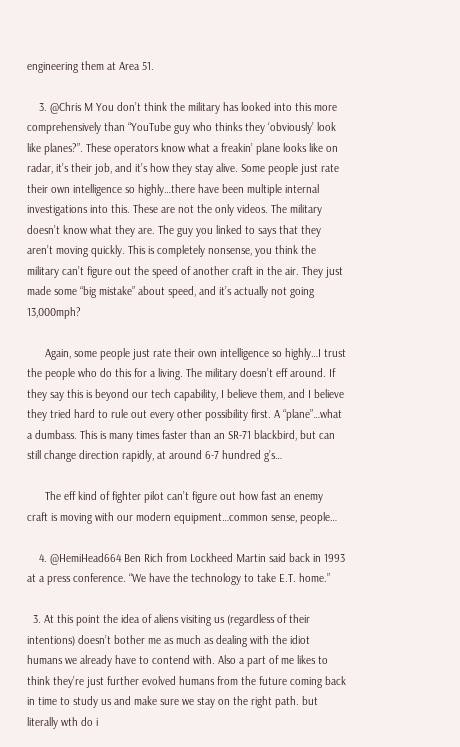engineering them at Area 51.

    3. @Chris M You don’t think the military has looked into this more comprehensively than “YouTube guy who thinks they ‘obviously’ look like planes?”. These operators know what a freakin’ plane looks like on radar, it’s their job, and it’s how they stay alive. Some people just rate their own intelligence so highly…there have been multiple internal investigations into this. These are not the only videos. The military doesn’t know what they are. The guy you linked to says that they aren’t moving quickly. This is completely nonsense, you think the military can’t figure out the speed of another craft in the air. They just made some “big mistake” about speed, and it’s actually not going 13,000mph?

      Again, some people just rate their own intelligence so highly…I trust the people who do this for a living. The military doesn’t eff around. If they say this is beyond our tech capability, I believe them, and I believe they tried hard to rule out every other possibility first. A “plane”…what a dumbass. This is many times faster than an SR-71 blackbird, but can still change direction rapidly, at around 6-7 hundred g’s…

      The eff kind of fighter pilot can’t figure out how fast an enemy craft is moving with our modern equipment…common sense, people…

    4. @HemiHead664 Ben Rich from Lockheed Martin said back in 1993 at a press conference. “We have the technology to take E.T. home.”

  3. At this point the idea of aliens visiting us (regardless of their intentions) doesn’t bother me as much as dealing with the idiot humans we already have to contend with. Also a part of me likes to think they’re just further evolved humans from the future coming back in time to study us and make sure we stay on the right path. but literally wth do i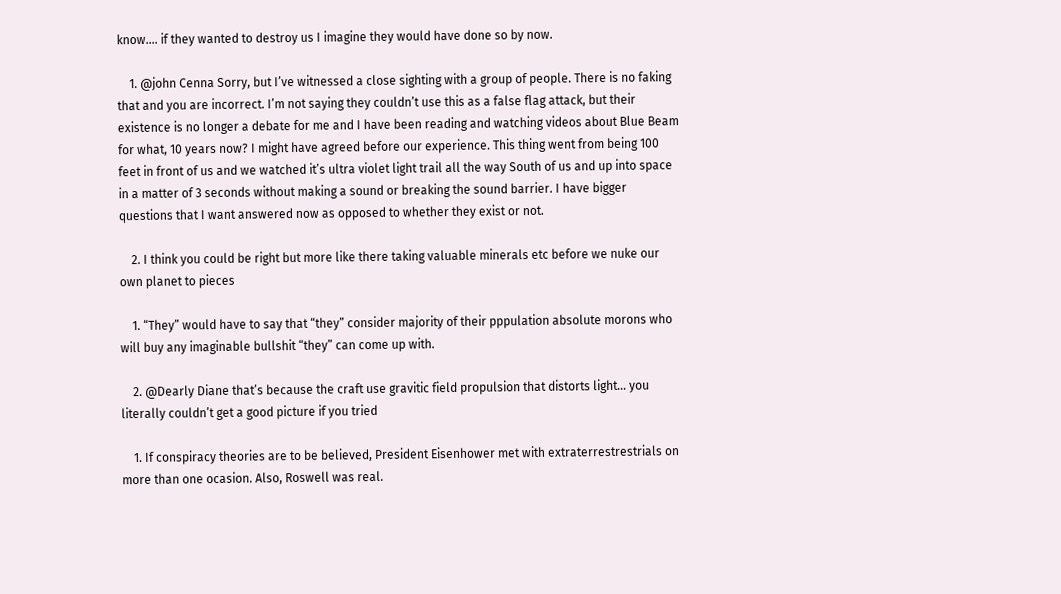know…. if they wanted to destroy us I imagine they would have done so by now.

    1. @john Cenna Sorry, but I’ve witnessed a close sighting with a group of people. There is no faking that and you are incorrect. I’m not saying they couldn’t use this as a false flag attack, but their existence is no longer a debate for me and I have been reading and watching videos about Blue Beam for what, 10 years now? I might have agreed before our experience. This thing went from being 100 feet in front of us and we watched it’s ultra violet light trail all the way South of us and up into space in a matter of 3 seconds without making a sound or breaking the sound barrier. I have bigger questions that I want answered now as opposed to whether they exist or not.

    2. I think you could be right but more like there taking valuable minerals etc before we nuke our own planet to pieces

    1. “They” would have to say that “they” consider majority of their pppulation absolute morons who will buy any imaginable bullshit “they” can come up with.

    2. @Dearly Diane that’s because the craft use gravitic field propulsion that distorts light… you literally couldn’t get a good picture if you tried

    1. If conspiracy theories are to be believed, President Eisenhower met with extraterrestrestrials on more than one ocasion. Also, Roswell was real.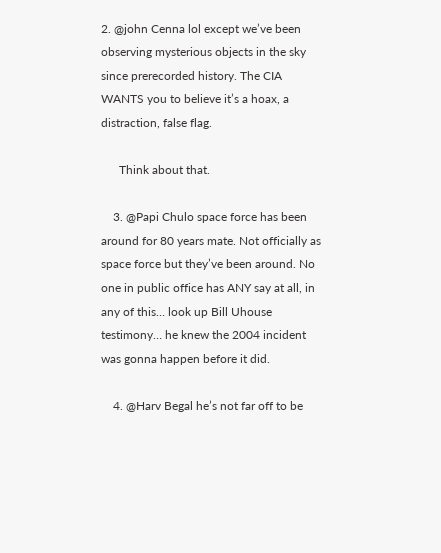2. @john Cenna lol except we’ve been observing mysterious objects in the sky since prerecorded history. The CIA WANTS you to believe it’s a hoax, a distraction, false flag.

      Think about that.

    3. @Papi Chulo space force has been around for 80 years mate. Not officially as space force but they’ve been around. No one in public office has ANY say at all, in any of this… look up Bill Uhouse testimony… he knew the 2004 incident was gonna happen before it did.

    4. @Harv Begal he’s not far off to be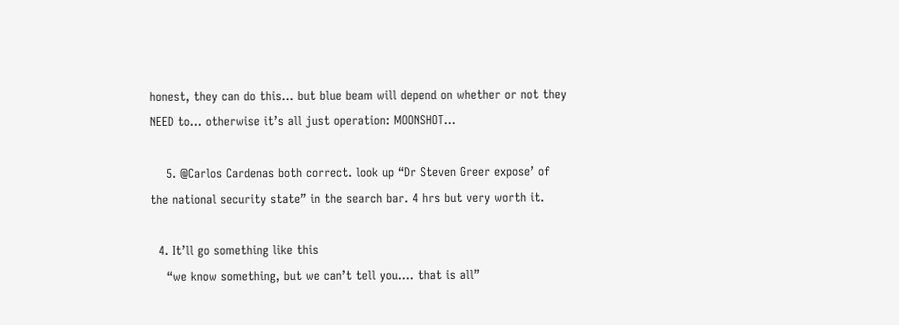honest, they can do this… but blue beam will depend on whether or not they NEED to… otherwise it’s all just operation: MOONSHOT…

    5. @Carlos Cardenas both correct. look up “Dr Steven Greer expose’ of the national security state” in the search bar. 4 hrs but very worth it.

  4. It’ll go something like this
    “we know something, but we can’t tell you…. that is all”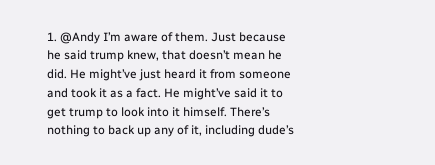1. @Andy I’m aware of them. Just because he said trump knew, that doesn’t mean he did. He might’ve just heard it from someone and took it as a fact. He might’ve said it to get trump to look into it himself. There’s nothing to back up any of it, including dude’s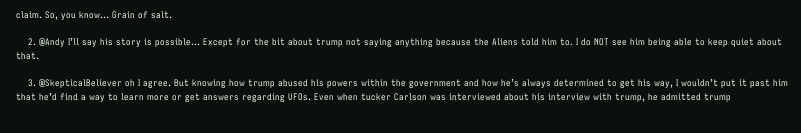claim. So, you know… Grain of salt.

    2. @Andy I’ll say his story is possible… Except for the bit about trump not saying anything because the Aliens told him to. I do NOT see him being able to keep quiet about that.

    3. @SkepticalBeliever oh I agree. But knowing how trump abused his powers within the government and how he’s always determined to get his way, I wouldn’t put it past him that he’d find a way to learn more or get answers regarding UFOs. Even when tucker Carlson was interviewed about his interview with trump, he admitted trump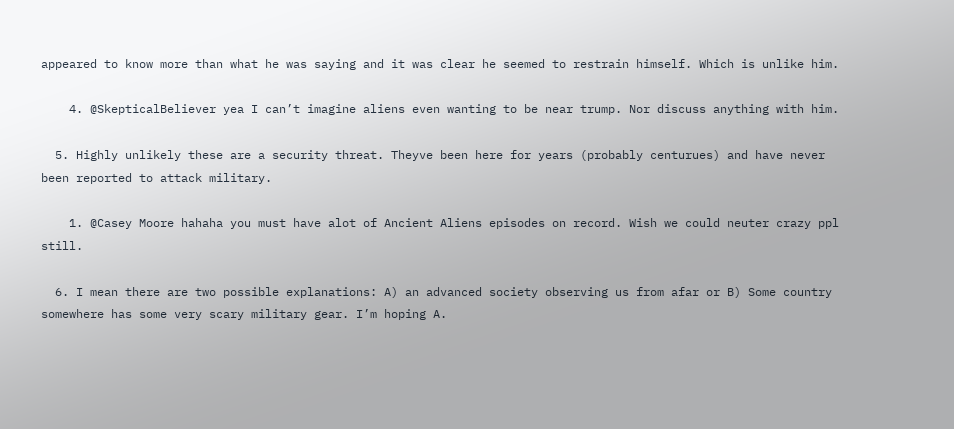appeared to know more than what he was saying and it was clear he seemed to restrain himself. Which is unlike him.

    4. @SkepticalBeliever yea I can’t imagine aliens even wanting to be near trump. Nor discuss anything with him.

  5. Highly unlikely these are a security threat. Theyve been here for years (probably centurues) and have never been reported to attack military.

    1. @Casey Moore hahaha you must have alot of Ancient Aliens episodes on record. Wish we could neuter crazy ppl still.

  6. I mean there are two possible explanations: A) an advanced society observing us from afar or B) Some country somewhere has some very scary military gear. I’m hoping A.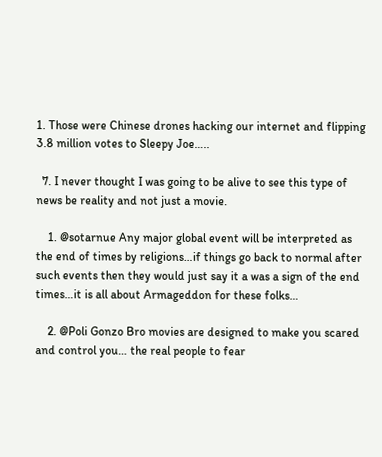1. Those were Chinese drones hacking our internet and flipping 3.8 million votes to Sleepy Joe…..

  7. I never thought I was going to be alive to see this type of news be reality and not just a movie.

    1. @sotarnue Any major global event will be interpreted as the end of times by religions…if things go back to normal after such events then they would just say it a was a sign of the end times…it is all about Armageddon for these folks…

    2. @Poli Gonzo Bro movies are designed to make you scared and control you… the real people to fear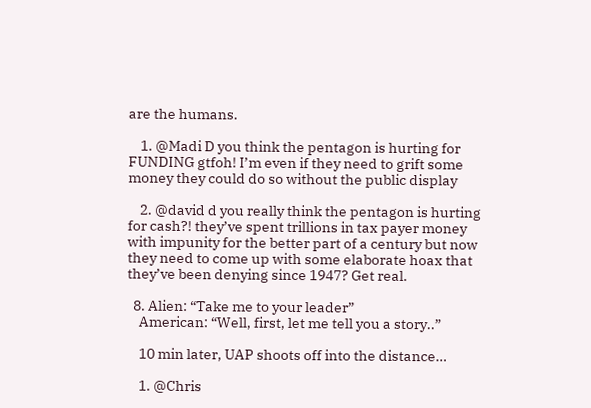are the humans.

    1. @Madi D you think the pentagon is hurting for FUNDING gtfoh! I’m even if they need to grift some money they could do so without the public display

    2. @david d you really think the pentagon is hurting for cash?! they’ve spent trillions in tax payer money with impunity for the better part of a century but now they need to come up with some elaborate hoax that they’ve been denying since 1947? Get real.

  8. Alien: “Take me to your leader”
    American: “Well, first, let me tell you a story..”

    10 min later, UAP shoots off into the distance…

    1. @Chris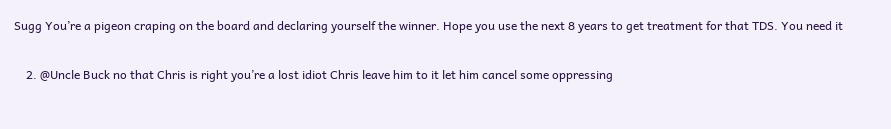Sugg You’re a pigeon craping on the board and declaring yourself the winner. Hope you use the next 8 years to get treatment for that TDS. You need it

    2. @Uncle Buck no that Chris is right you’re a lost idiot Chris leave him to it let him cancel some oppressing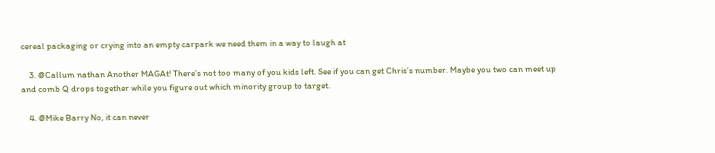cereal packaging or crying into an empty carpark we need them in a way to laugh at

    3. @Callum nathan Another MAGAt! There’s not too many of you kids left. See if you can get Chris’s number. Maybe you two can meet up and comb Q drops together while you figure out which minority group to target.

    4. @Mike Barry No, it can never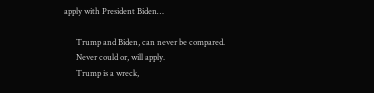apply with President Biden…

      Trump and Biden, can never be compared.
      Never could or, will apply.
      Trump is a wreck,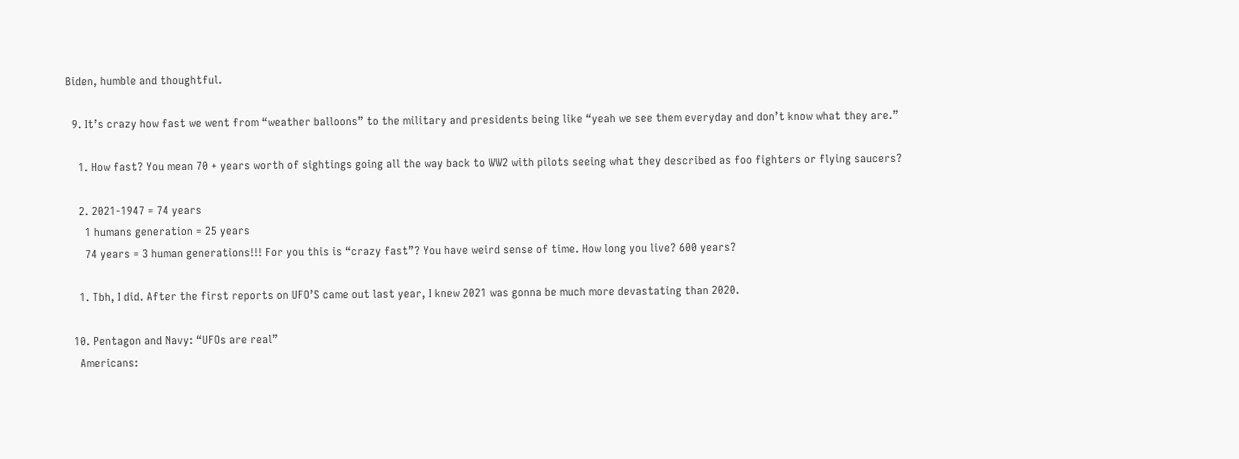Biden, humble and thoughtful.

  9. It’s crazy how fast we went from “weather balloons” to the military and presidents being like “yeah we see them everyday and don’t know what they are.”

    1. How fast? You mean 70 + years worth of sightings going all the way back to WW2 with pilots seeing what they described as foo fighters or flying saucers?

    2. 2021-1947 = 74 years
      1 humans generation = 25 years
      74 years = 3 human generations!!! For you this is “crazy fast”? You have weird sense of time. How long you live? 600 years?

    1. Tbh, I did. After the first reports on UFO’S came out last year, I knew 2021 was gonna be much more devastating than 2020.

  10. Pentagon and Navy: “UFOs are real”
    Americans: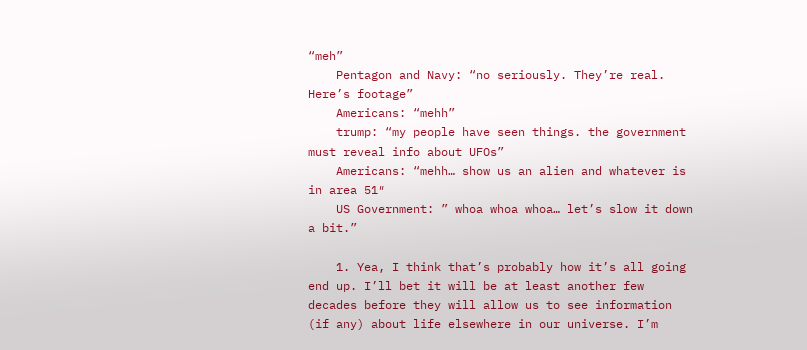“meh”
    Pentagon and Navy: “no seriously. They’re real. Here’s footage”
    Americans: “mehh”
    trump: “my people have seen things. the government must reveal info about UFOs”
    Americans: “mehh… show us an alien and whatever is in area 51″
    US Government: ” whoa whoa whoa… let’s slow it down a bit.”

    1. Yea, I think that’s probably how it’s all going end up. I’ll bet it will be at least another few decades before they will allow us to see information (if any) about life elsewhere in our universe. I’m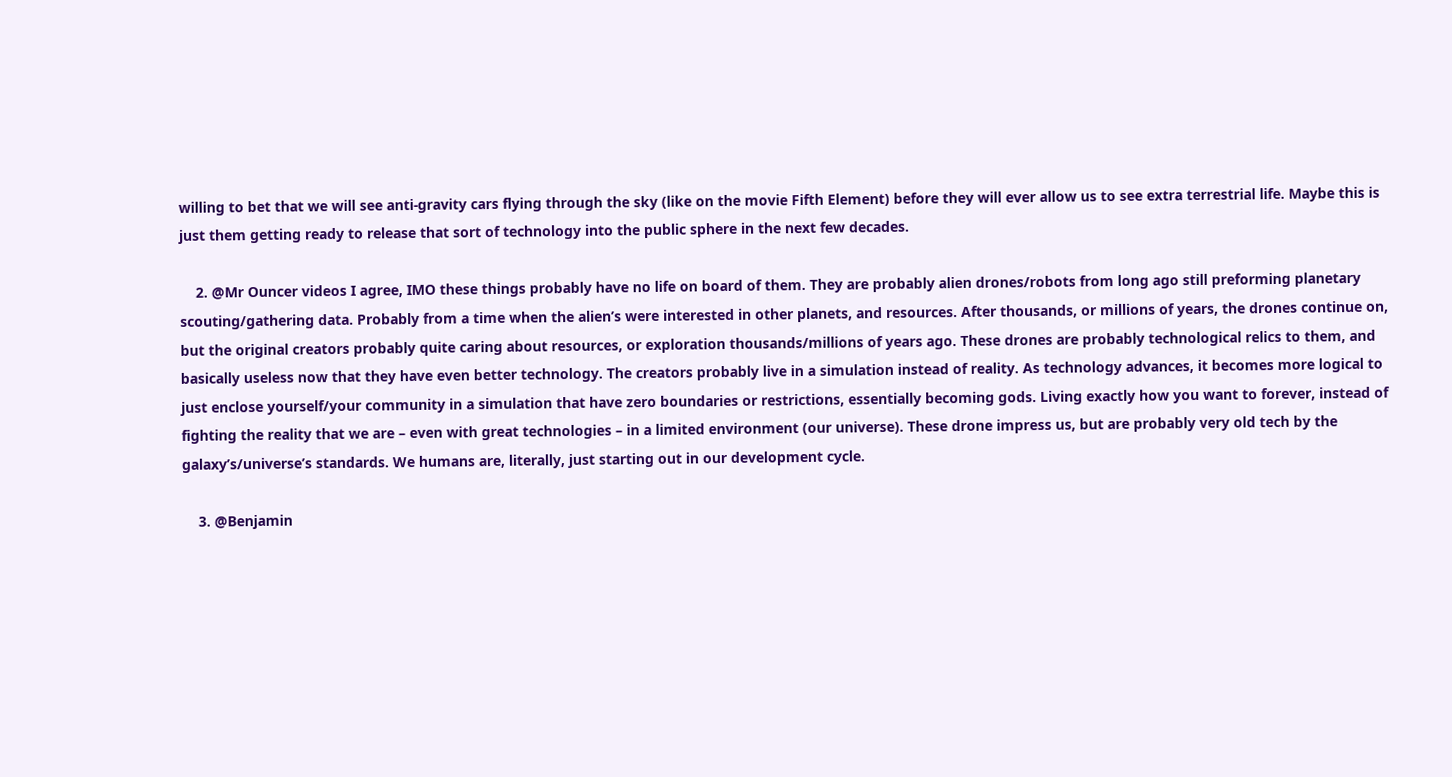willing to bet that we will see anti-gravity cars flying through the sky (like on the movie Fifth Element) before they will ever allow us to see extra terrestrial life. Maybe this is just them getting ready to release that sort of technology into the public sphere in the next few decades.

    2. @Mr Ouncer videos I agree, IMO these things probably have no life on board of them. They are probably alien drones/robots from long ago still preforming planetary scouting/gathering data. Probably from a time when the alien’s were interested in other planets, and resources. After thousands, or millions of years, the drones continue on, but the original creators probably quite caring about resources, or exploration thousands/millions of years ago. These drones are probably technological relics to them, and basically useless now that they have even better technology. The creators probably live in a simulation instead of reality. As technology advances, it becomes more logical to just enclose yourself/your community in a simulation that have zero boundaries or restrictions, essentially becoming gods. Living exactly how you want to forever, instead of fighting the reality that we are – even with great technologies – in a limited environment (our universe). These drone impress us, but are probably very old tech by the galaxy’s/universe’s standards. We humans are, literally, just starting out in our development cycle.

    3. @Benjamin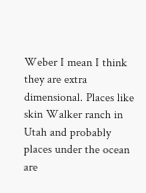Weber I mean I think they are extra dimensional. Places like skin Walker ranch in Utah and probably places under the ocean are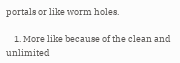portals or like worm holes.

    1. More like because of the clean and unlimited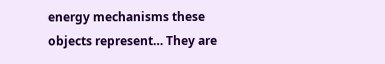energy mechanisms these objects represent… They are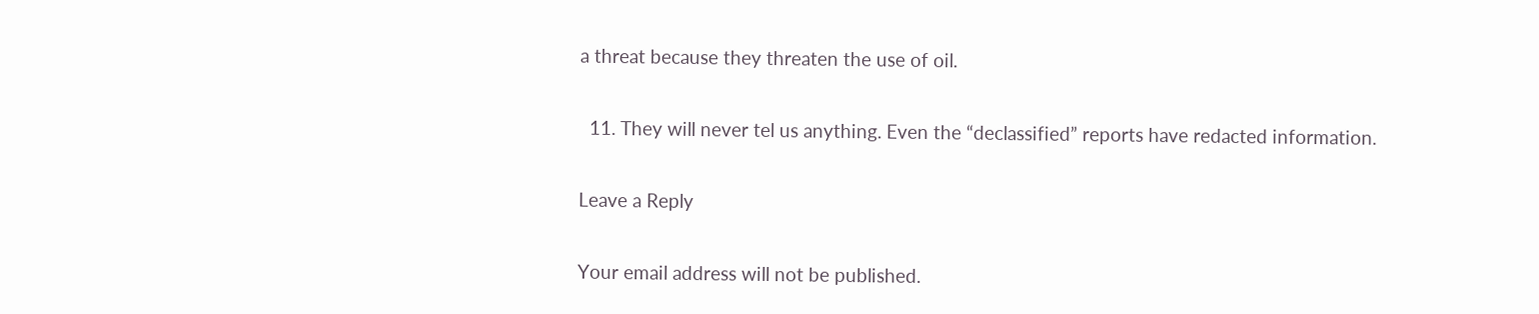a threat because they threaten the use of oil.

  11. They will never tel us anything. Even the “declassified” reports have redacted information.

Leave a Reply

Your email address will not be published.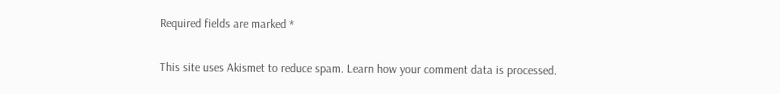Required fields are marked *

This site uses Akismet to reduce spam. Learn how your comment data is processed.